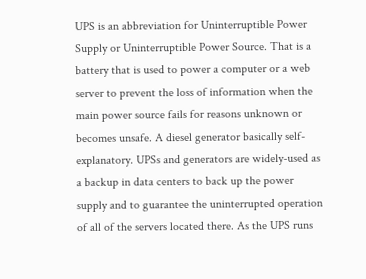UPS is an abbreviation for Uninterruptible Power Supply or Uninterruptible Power Source. That is a battery that is used to power a computer or a web server to prevent the loss of information when the main power source fails for reasons unknown or becomes unsafe. A diesel generator basically self-explanatory. UPSs and generators are widely-used as a backup in data centers to back up the power supply and to guarantee the uninterrupted operation of all of the servers located there. As the UPS runs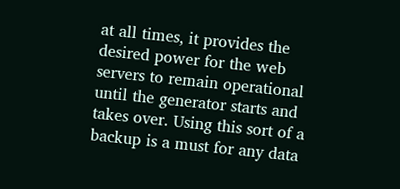at all times, it provides the desired power for the web servers to remain operational until the generator starts and takes over. Using this sort of a backup is a must for any data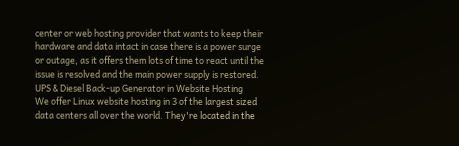center or web hosting provider that wants to keep their hardware and data intact in case there is a power surge or outage, as it offers them lots of time to react until the issue is resolved and the main power supply is restored.
UPS & Diesel Back-up Generator in Website Hosting
We offer Linux website hosting in 3 of the largest sized data centers all over the world. They're located in the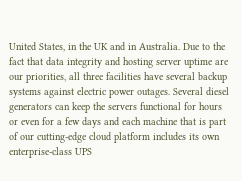United States, in the UK and in Australia. Due to the fact that data integrity and hosting server uptime are our priorities, all three facilities have several backup systems against electric power outages. Several diesel generators can keep the servers functional for hours or even for a few days and each machine that is part of our cutting-edge cloud platform includes its own enterprise-class UPS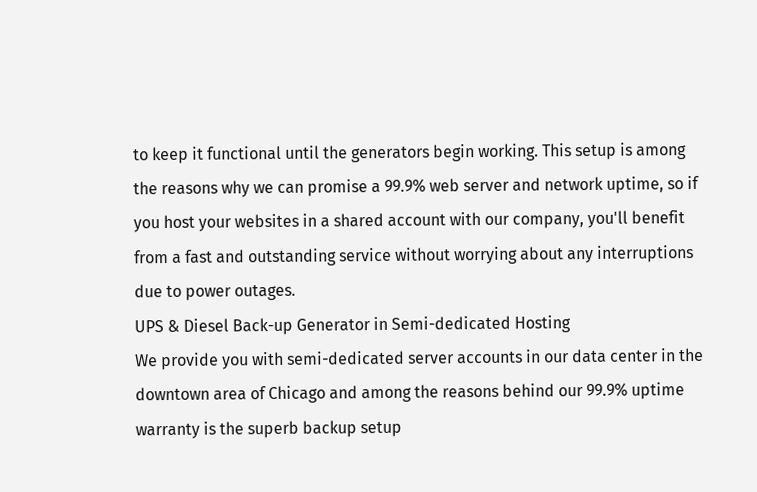to keep it functional until the generators begin working. This setup is among the reasons why we can promise a 99.9% web server and network uptime, so if you host your websites in a shared account with our company, you'll benefit from a fast and outstanding service without worrying about any interruptions due to power outages.
UPS & Diesel Back-up Generator in Semi-dedicated Hosting
We provide you with semi-dedicated server accounts in our data center in the downtown area of Chicago and among the reasons behind our 99.9% uptime warranty is the superb backup setup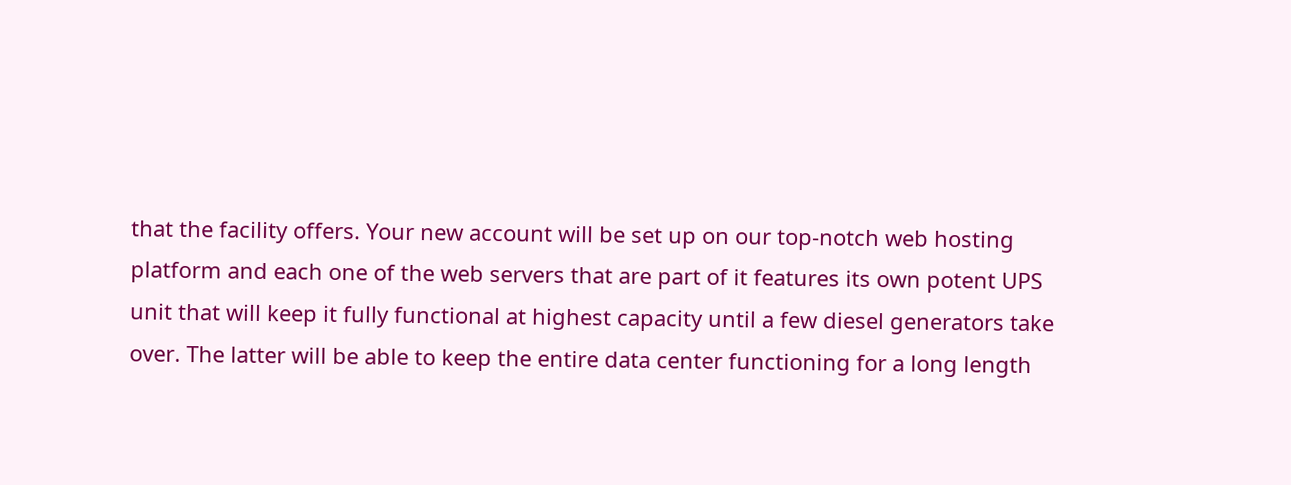that the facility offers. Your new account will be set up on our top-notch web hosting platform and each one of the web servers that are part of it features its own potent UPS unit that will keep it fully functional at highest capacity until a few diesel generators take over. The latter will be able to keep the entire data center functioning for a long length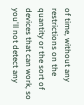of time, without any restrictions on the quantity or the sort of devices that can work, so you'll not detect any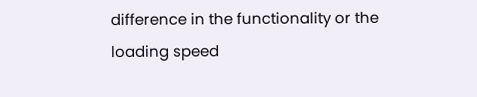difference in the functionality or the loading speed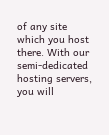of any site which you host there. With our semi-dedicated hosting servers, you will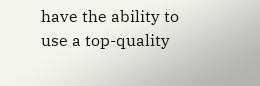have the ability to use a top-quality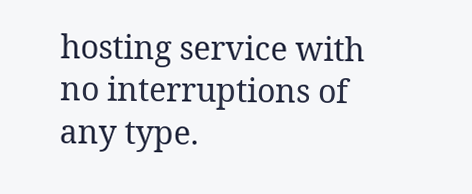hosting service with no interruptions of any type.